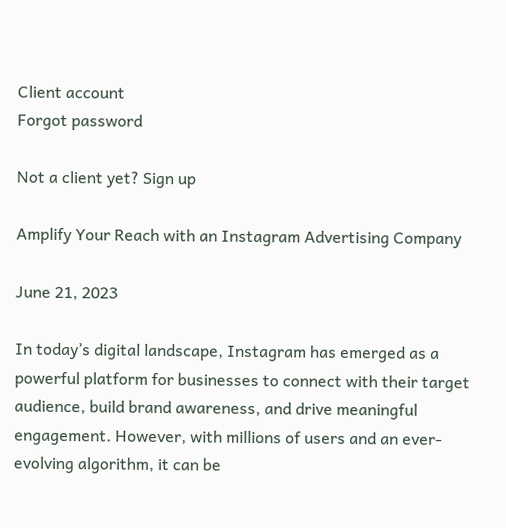Client account
Forgot password

Not a client yet? Sign up

Amplify Your Reach with an Instagram Advertising Company

June 21, 2023

In today’s digital landscape, Instagram has emerged as a powerful platform for businesses to connect with their target audience, build brand awareness, and drive meaningful engagement. However, with millions of users and an ever-evolving algorithm, it can be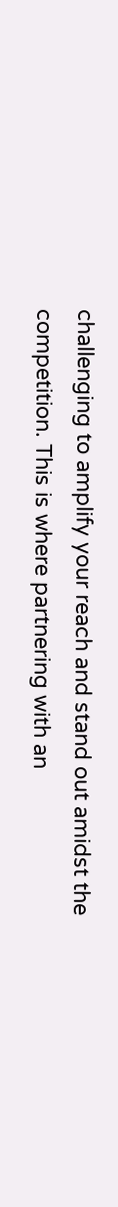challenging to amplify your reach and stand out amidst the competition. This is where partnering with an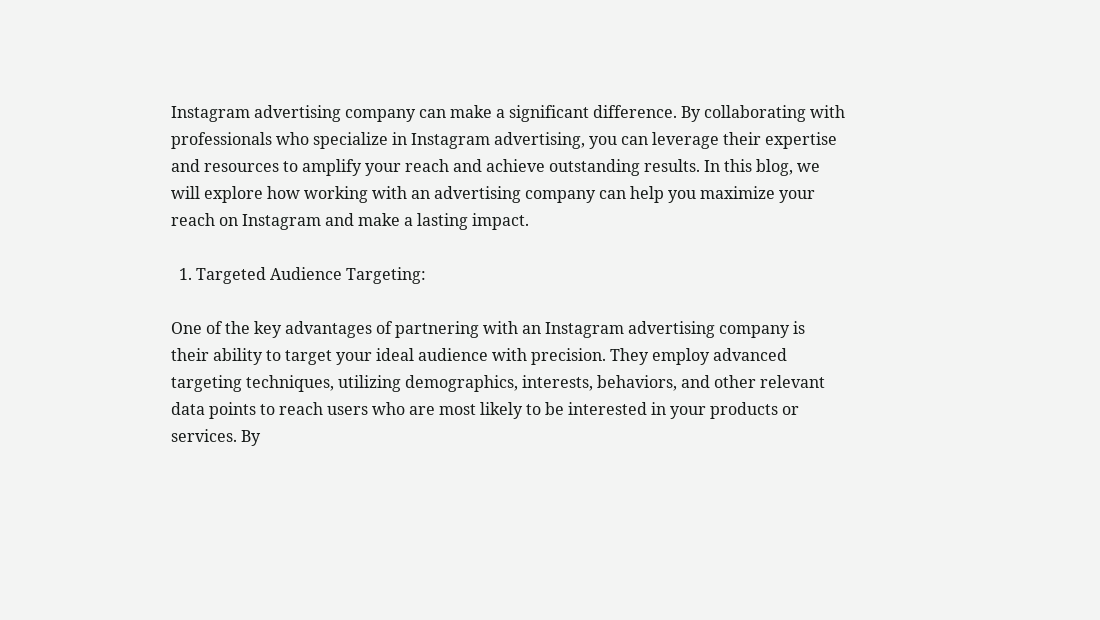Instagram advertising company can make a significant difference. By collaborating with professionals who specialize in Instagram advertising, you can leverage their expertise and resources to amplify your reach and achieve outstanding results. In this blog, we will explore how working with an advertising company can help you maximize your reach on Instagram and make a lasting impact.

  1. Targeted Audience Targeting:

One of the key advantages of partnering with an Instagram advertising company is their ability to target your ideal audience with precision. They employ advanced targeting techniques, utilizing demographics, interests, behaviors, and other relevant data points to reach users who are most likely to be interested in your products or services. By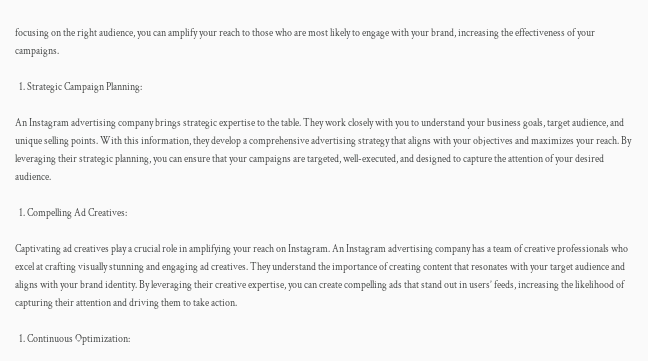focusing on the right audience, you can amplify your reach to those who are most likely to engage with your brand, increasing the effectiveness of your campaigns.

  1. Strategic Campaign Planning:

An Instagram advertising company brings strategic expertise to the table. They work closely with you to understand your business goals, target audience, and unique selling points. With this information, they develop a comprehensive advertising strategy that aligns with your objectives and maximizes your reach. By leveraging their strategic planning, you can ensure that your campaigns are targeted, well-executed, and designed to capture the attention of your desired audience.

  1. Compelling Ad Creatives:

Captivating ad creatives play a crucial role in amplifying your reach on Instagram. An Instagram advertising company has a team of creative professionals who excel at crafting visually stunning and engaging ad creatives. They understand the importance of creating content that resonates with your target audience and aligns with your brand identity. By leveraging their creative expertise, you can create compelling ads that stand out in users’ feeds, increasing the likelihood of capturing their attention and driving them to take action.

  1. Continuous Optimization: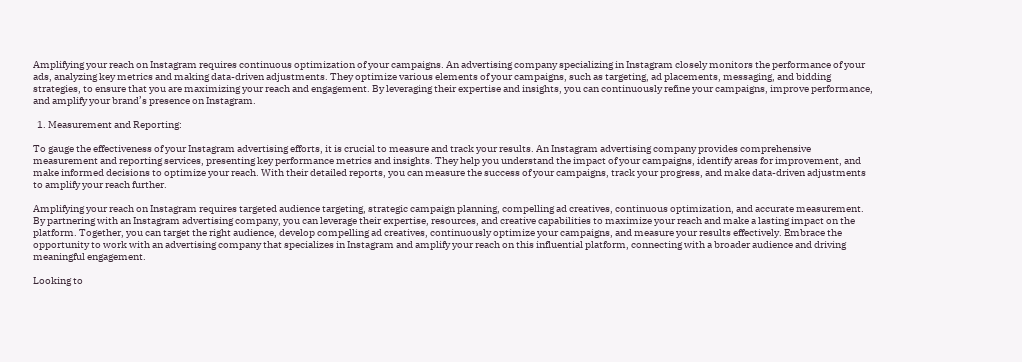Amplifying your reach on Instagram requires continuous optimization of your campaigns. An advertising company specializing in Instagram closely monitors the performance of your ads, analyzing key metrics and making data-driven adjustments. They optimize various elements of your campaigns, such as targeting, ad placements, messaging, and bidding strategies, to ensure that you are maximizing your reach and engagement. By leveraging their expertise and insights, you can continuously refine your campaigns, improve performance, and amplify your brand’s presence on Instagram.

  1. Measurement and Reporting:

To gauge the effectiveness of your Instagram advertising efforts, it is crucial to measure and track your results. An Instagram advertising company provides comprehensive measurement and reporting services, presenting key performance metrics and insights. They help you understand the impact of your campaigns, identify areas for improvement, and make informed decisions to optimize your reach. With their detailed reports, you can measure the success of your campaigns, track your progress, and make data-driven adjustments to amplify your reach further.

Amplifying your reach on Instagram requires targeted audience targeting, strategic campaign planning, compelling ad creatives, continuous optimization, and accurate measurement. By partnering with an Instagram advertising company, you can leverage their expertise, resources, and creative capabilities to maximize your reach and make a lasting impact on the platform. Together, you can target the right audience, develop compelling ad creatives, continuously optimize your campaigns, and measure your results effectively. Embrace the opportunity to work with an advertising company that specializes in Instagram and amplify your reach on this influential platform, connecting with a broader audience and driving meaningful engagement.

Looking to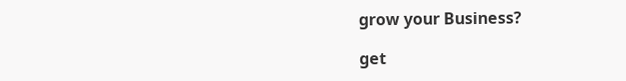grow your Business?

get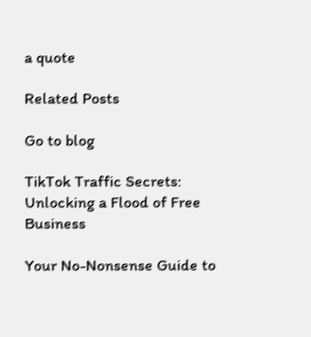a quote

Related Posts

Go to blog

TikTok Traffic Secrets: Unlocking a Flood of Free Business

Your No-Nonsense Guide to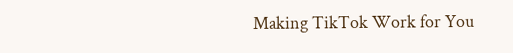Making TikTok Work for You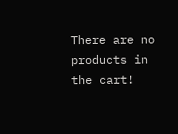There are no products in the cart!